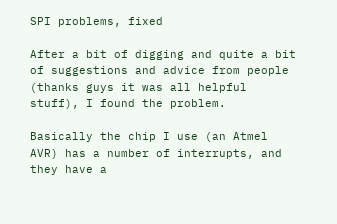SPI problems, fixed

After a bit of digging and quite a bit of suggestions and advice from people (thanks guys it was all helpful stuff), I found the problem.

Basically the chip I use (an Atmel AVR) has a number of interrupts, and they have a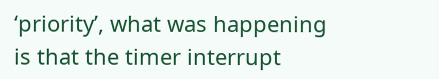‘priority’, what was happening is that the timer interrupt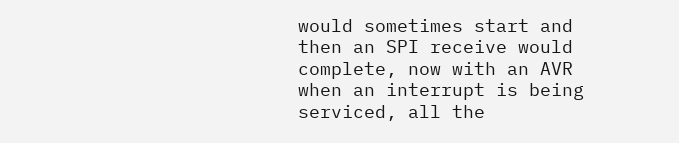would sometimes start and then an SPI receive would complete, now with an AVR when an interrupt is being serviced, all the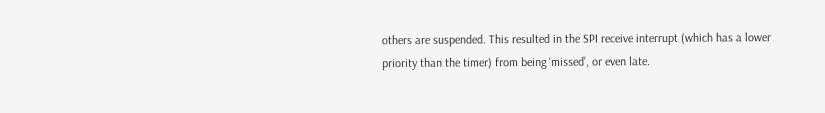others are suspended. This resulted in the SPI receive interrupt (which has a lower priority than the timer) from being ‘missed’, or even late.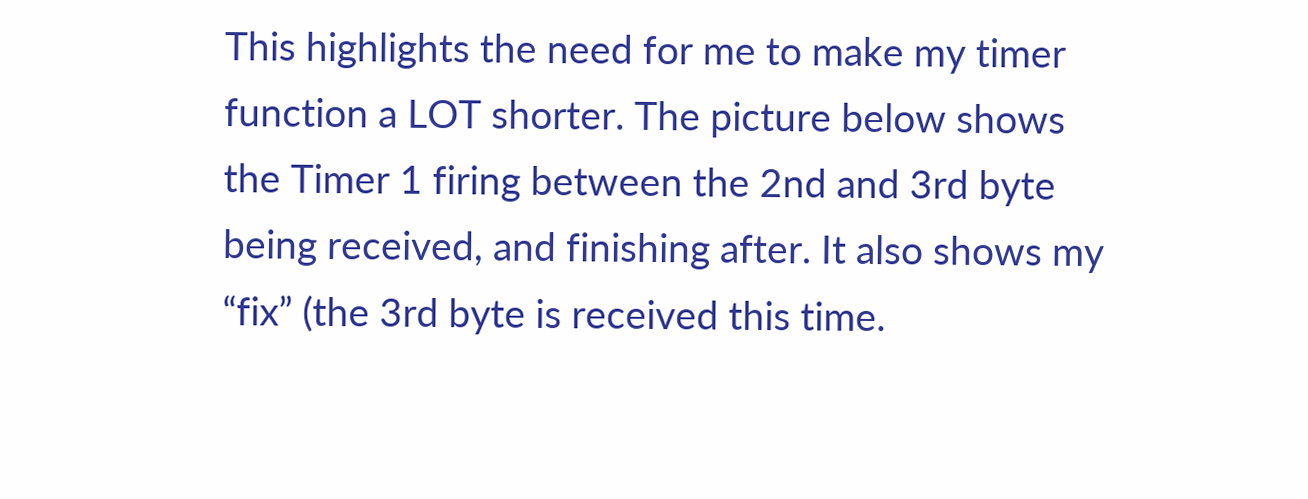This highlights the need for me to make my timer function a LOT shorter. The picture below shows the Timer 1 firing between the 2nd and 3rd byte being received, and finishing after. It also shows my “fix” (the 3rd byte is received this time.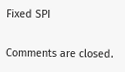Fixed SPI

Comments are closed.